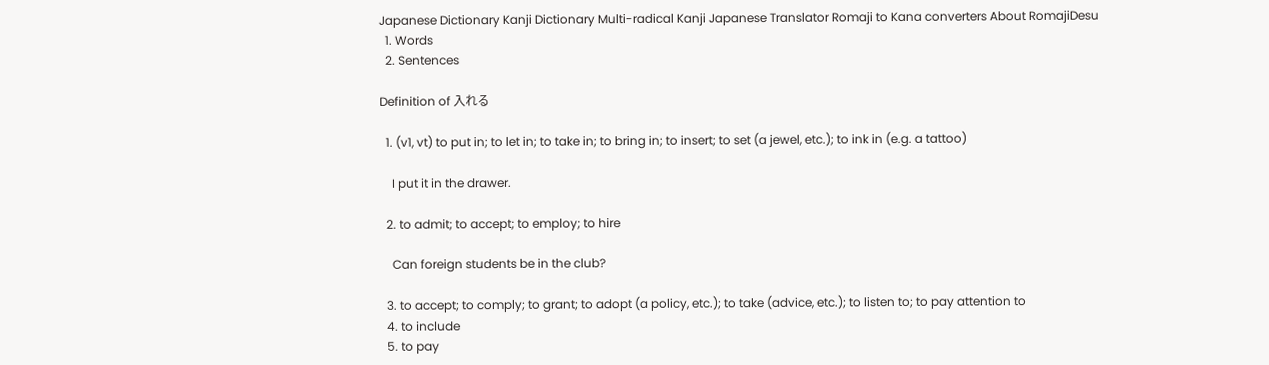Japanese Dictionary Kanji Dictionary Multi-radical Kanji Japanese Translator Romaji to Kana converters About RomajiDesu
  1. Words
  2. Sentences

Definition of 入れる

  1. (v1, vt) to put in; to let in; to take in; to bring in; to insert; to set (a jewel, etc.); to ink in (e.g. a tattoo)

    I put it in the drawer.

  2. to admit; to accept; to employ; to hire

    Can foreign students be in the club?

  3. to accept; to comply; to grant; to adopt (a policy, etc.); to take (advice, etc.); to listen to; to pay attention to
  4. to include
  5. to pay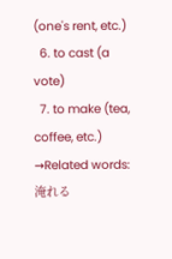(one's rent, etc.)
  6. to cast (a vote)
  7. to make (tea, coffee, etc.) →Related words: 淹れる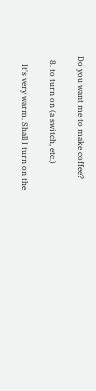Do you want me to make coffee?

  8. to turn on (a switch, etc.)

    It's very warm. Shall I turn on the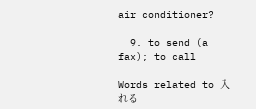air conditioner?

  9. to send (a fax); to call

Words related to 入れる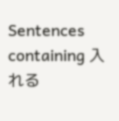Sentences containing 入れる